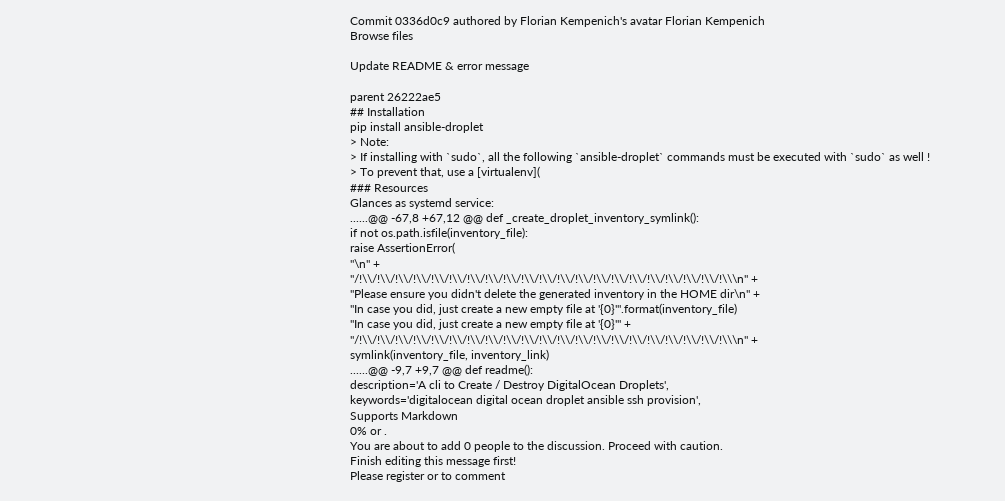Commit 0336d0c9 authored by Florian Kempenich's avatar Florian Kempenich
Browse files

Update README & error message

parent 26222ae5
## Installation
pip install ansible-droplet
> Note:
> If installing with `sudo`, all the following `ansible-droplet` commands must be executed with `sudo` as well !
> To prevent that, use a [virtualenv](
### Resources
Glances as systemd service:
......@@ -67,8 +67,12 @@ def _create_droplet_inventory_symlink():
if not os.path.isfile(inventory_file):
raise AssertionError(
"\n" +
"/!\\/!\\/!\\/!\\/!\\/!\\/!\\/!\\/!\\/!\\/!\\/!\\/!\\/!\\/!\\/!\\/!\\/!\\/!\\/!\\/!\\\n" +
"Please ensure you didn't delete the generated inventory in the HOME dir\n" +
"In case you did, just create a new empty file at '{0}'".format(inventory_file)
"In case you did, just create a new empty file at '{0}'" +
"/!\\/!\\/!\\/!\\/!\\/!\\/!\\/!\\/!\\/!\\/!\\/!\\/!\\/!\\/!\\/!\\/!\\/!\\/!\\/!\\/!\\\n" +
symlink(inventory_file, inventory_link)
......@@ -9,7 +9,7 @@ def readme():
description='A cli to Create / Destroy DigitalOcean Droplets',
keywords='digitalocean digital ocean droplet ansible ssh provision',
Supports Markdown
0% or .
You are about to add 0 people to the discussion. Proceed with caution.
Finish editing this message first!
Please register or to comment